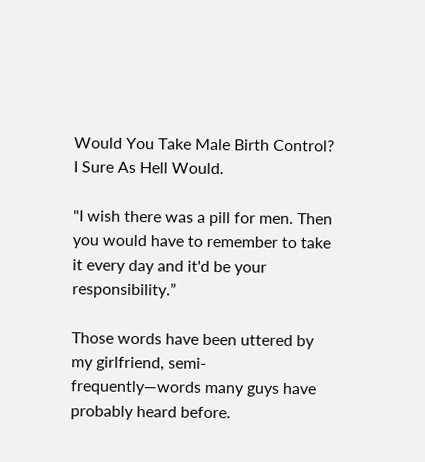Would You Take Male Birth Control? I Sure As Hell Would.

"I wish there was a pill for men. Then you would have to remember to take it every day and it'd be your responsibility.”

Those words have been uttered by my girlfriend, semi-frequently—words many guys have probably heard before.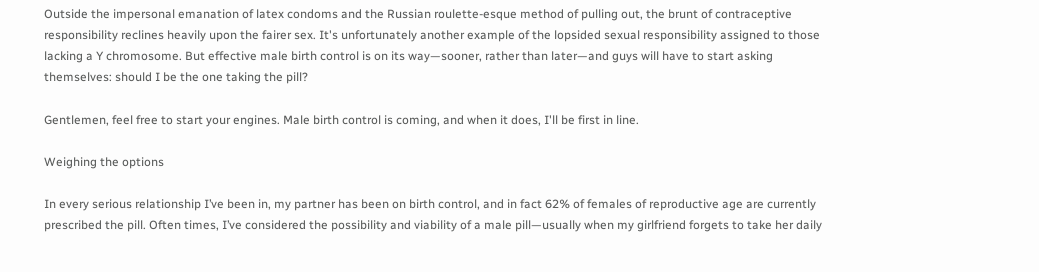Outside the impersonal emanation of latex condoms and the Russian roulette-esque method of pulling out, the brunt of contraceptive responsibility reclines heavily upon the fairer sex. It's unfortunately another example of the lopsided sexual responsibility assigned to those lacking a Y chromosome. But effective male birth control is on its way—sooner, rather than later—and guys will have to start asking themselves: should I be the one taking the pill?

Gentlemen, feel free to start your engines. Male birth control is coming, and when it does, I'll be first in line.

Weighing the options

In every serious relationship I’ve been in, my partner has been on birth control, and in fact 62% of females of reproductive age are currently prescribed the pill. Often times, I’ve considered the possibility and viability of a male pill—usually when my girlfriend forgets to take her daily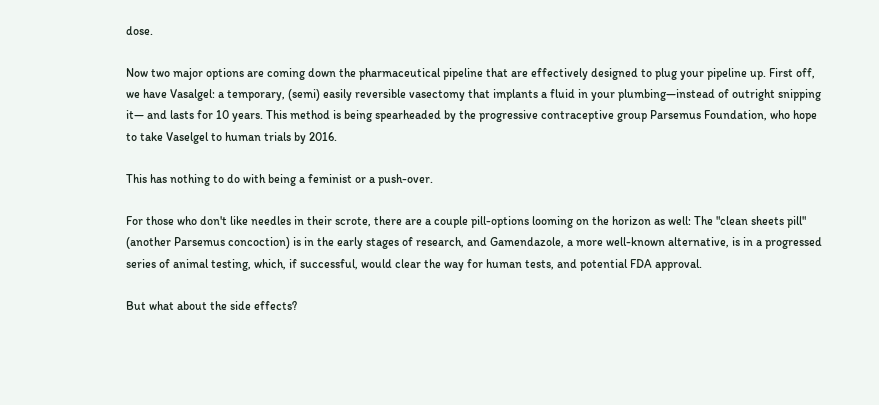dose.

Now two major options are coming down the pharmaceutical pipeline that are effectively designed to plug your pipeline up. First off, we have Vasalgel: a temporary, (semi) easily reversible vasectomy that implants a fluid in your plumbing—instead of outright snipping it— and lasts for 10 years. This method is being spearheaded by the progressive contraceptive group Parsemus Foundation, who hope to take Vaselgel to human trials by 2016.

This has nothing to do with being a feminist or a push-over.

For those who don't like needles in their scrote, there are a couple pill-options looming on the horizon as well: The "clean sheets pill" (another Parsemus concoction) is in the early stages of research, and Gamendazole, a more well-known alternative, is in a progressed series of animal testing, which, if successful, would clear the way for human tests, and potential FDA approval.

But what about the side effects?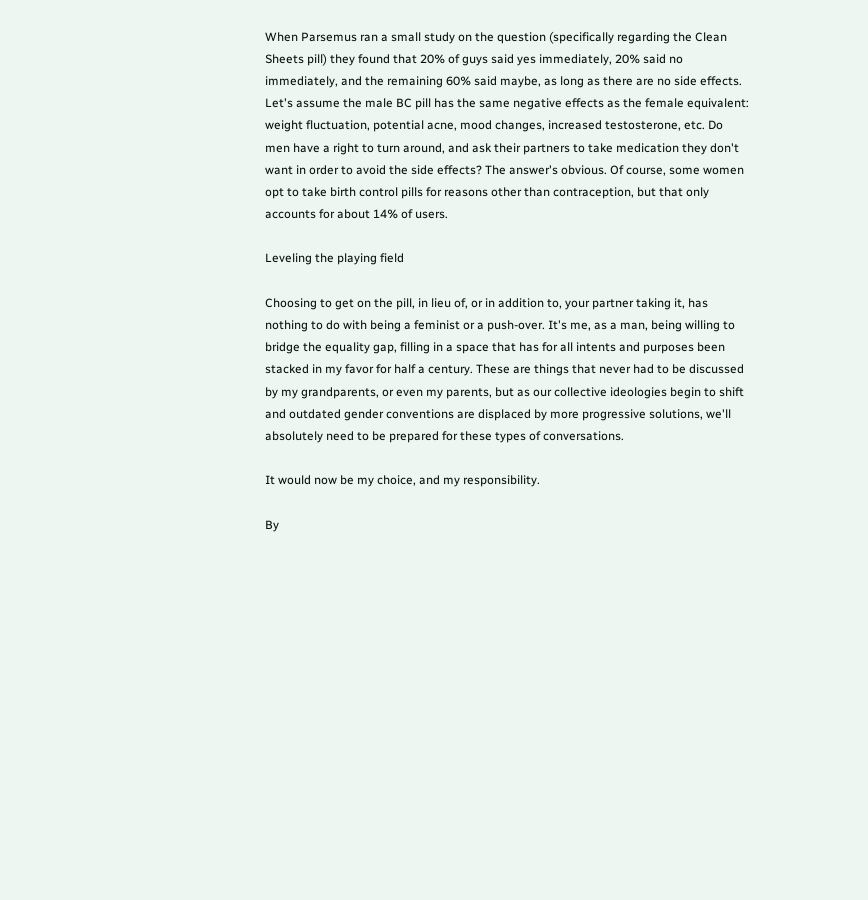When Parsemus ran a small study on the question (specifically regarding the Clean Sheets pill) they found that 20% of guys said yes immediately, 20% said no immediately, and the remaining 60% said maybe, as long as there are no side effects. Let's assume the male BC pill has the same negative effects as the female equivalent: weight fluctuation, potential acne, mood changes, increased testosterone, etc. Do men have a right to turn around, and ask their partners to take medication they don't want in order to avoid the side effects? The answer's obvious. Of course, some women opt to take birth control pills for reasons other than contraception, but that only accounts for about 14% of users.

Leveling the playing field

Choosing to get on the pill, in lieu of, or in addition to, your partner taking it, has nothing to do with being a feminist or a push-over. It's me, as a man, being willing to bridge the equality gap, filling in a space that has for all intents and purposes been stacked in my favor for half a century. These are things that never had to be discussed by my grandparents, or even my parents, but as our collective ideologies begin to shift and outdated gender conventions are displaced by more progressive solutions, we'll absolutely need to be prepared for these types of conversations.

It would now be my choice, and my responsibility.

By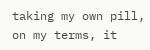taking my own pill, on my terms, it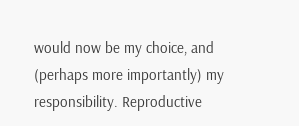would now be my choice, and (perhaps more importantly) my responsibility. Reproductive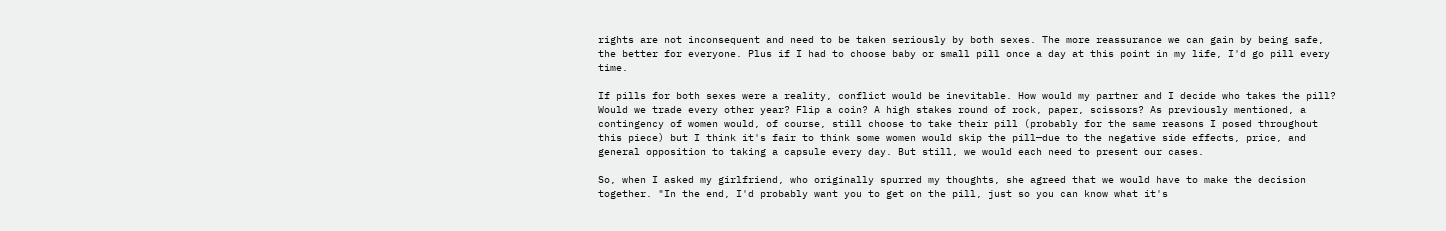rights are not inconsequent and need to be taken seriously by both sexes. The more reassurance we can gain by being safe, the better for everyone. Plus if I had to choose baby or small pill once a day at this point in my life, I'd go pill every time.

If pills for both sexes were a reality, conflict would be inevitable. How would my partner and I decide who takes the pill? Would we trade every other year? Flip a coin? A high stakes round of rock, paper, scissors? As previously mentioned, a contingency of women would, of course, still choose to take their pill (probably for the same reasons I posed throughout this piece) but I think it's fair to think some women would skip the pill—due to the negative side effects, price, and general opposition to taking a capsule every day. But still, we would each need to present our cases.

So, when I asked my girlfriend, who originally spurred my thoughts, she agreed that we would have to make the decision together. "In the end, I'd probably want you to get on the pill, just so you can know what it's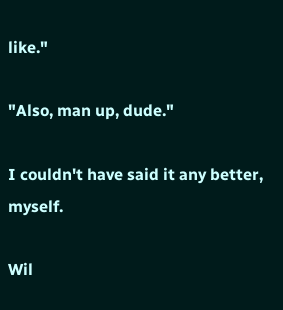like."

"Also, man up, dude."

I couldn't have said it any better, myself.

Wil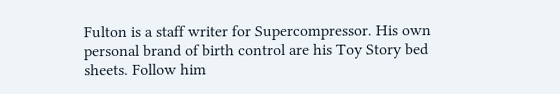Fulton is a staff writer for Supercompressor. His own personal brand of birth control are his Toy Story bed sheets. Follow him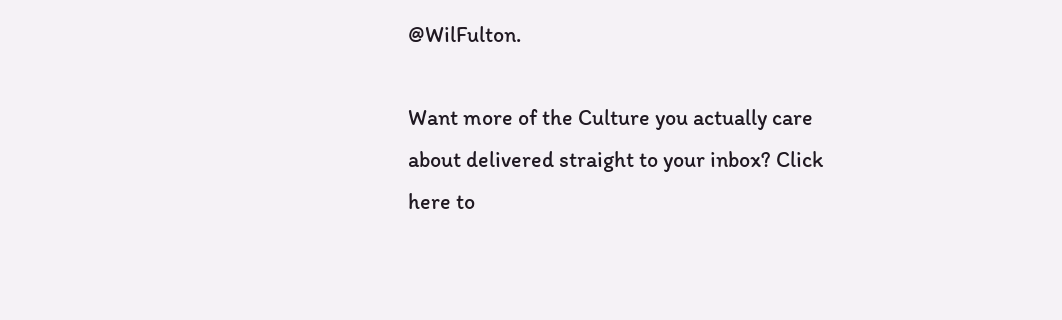@WilFulton.

Want more of the Culture you actually care about delivered straight to your inbox? Click here to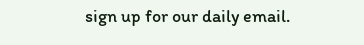sign up for our daily email.